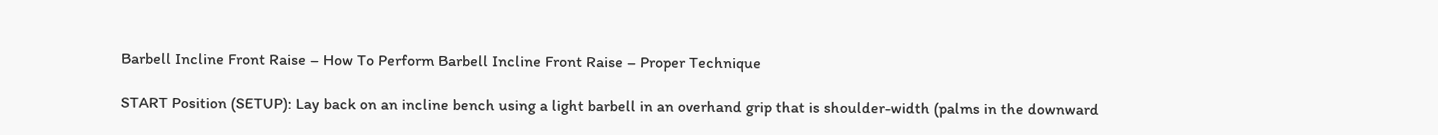Barbell Incline Front Raise – How To Perform Barbell Incline Front Raise – Proper Technique

START Position (SETUP): Lay back on an incline bench using a light barbell in an overhand grip that is shoulder-width (palms in the downward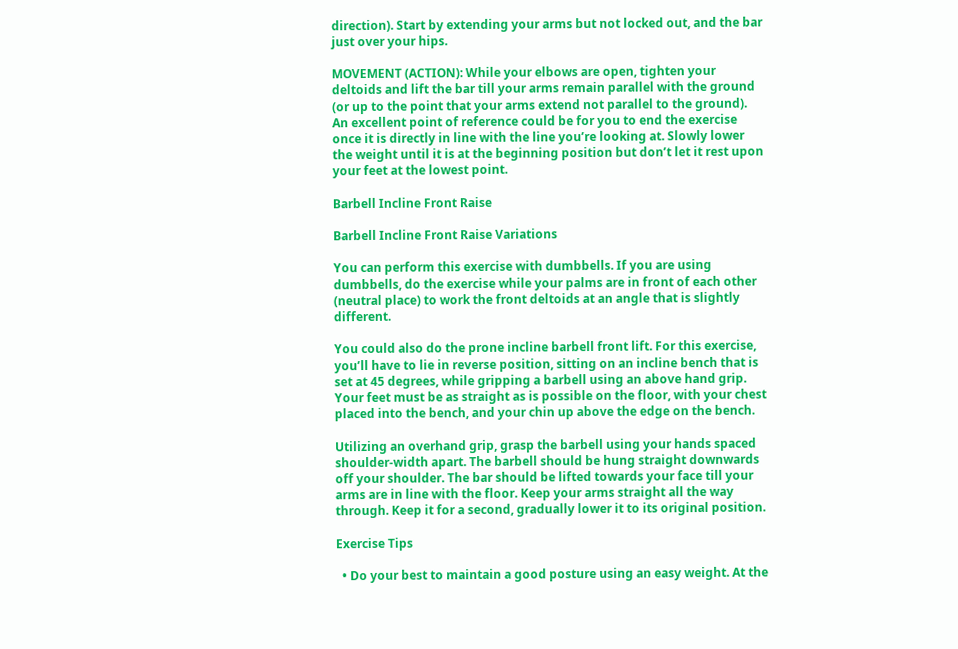direction). Start by extending your arms but not locked out, and the bar just over your hips.

MOVEMENT (ACTION): While your elbows are open, tighten your deltoids and lift the bar till your arms remain parallel with the ground (or up to the point that your arms extend not parallel to the ground). An excellent point of reference could be for you to end the exercise once it is directly in line with the line you’re looking at. Slowly lower the weight until it is at the beginning position but don’t let it rest upon your feet at the lowest point.

Barbell Incline Front Raise

Barbell Incline Front Raise Variations

You can perform this exercise with dumbbells. If you are using dumbbells, do the exercise while your palms are in front of each other (neutral place) to work the front deltoids at an angle that is slightly different.

You could also do the prone incline barbell front lift. For this exercise, you’ll have to lie in reverse position, sitting on an incline bench that is set at 45 degrees, while gripping a barbell using an above hand grip. Your feet must be as straight as is possible on the floor, with your chest placed into the bench, and your chin up above the edge on the bench.

Utilizing an overhand grip, grasp the barbell using your hands spaced shoulder-width apart. The barbell should be hung straight downwards off your shoulder. The bar should be lifted towards your face till your arms are in line with the floor. Keep your arms straight all the way through. Keep it for a second, gradually lower it to its original position.

Exercise Tips

  • Do your best to maintain a good posture using an easy weight. At the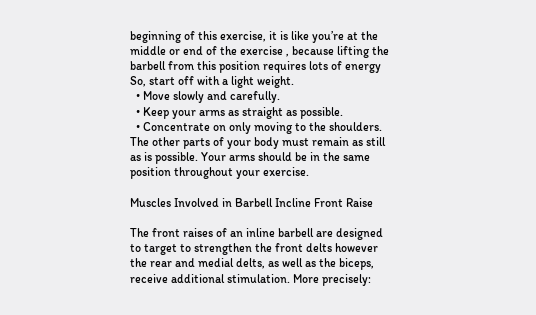beginning of this exercise, it is like you’re at the middle or end of the exercise , because lifting the barbell from this position requires lots of energy So, start off with a light weight.
  • Move slowly and carefully.
  • Keep your arms as straight as possible.
  • Concentrate on only moving to the shoulders. The other parts of your body must remain as still as is possible. Your arms should be in the same position throughout your exercise.

Muscles Involved in Barbell Incline Front Raise

The front raises of an inline barbell are designed to target to strengthen the front delts however the rear and medial delts, as well as the biceps, receive additional stimulation. More precisely: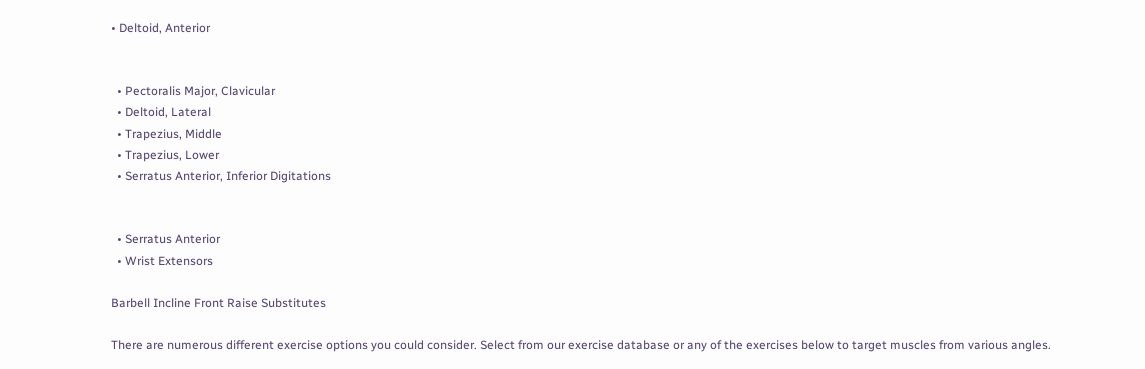• Deltoid, Anterior


  • Pectoralis Major, Clavicular
  • Deltoid, Lateral
  • Trapezius, Middle
  • Trapezius, Lower
  • Serratus Anterior, Inferior Digitations


  • Serratus Anterior
  • Wrist Extensors

Barbell Incline Front Raise Substitutes

There are numerous different exercise options you could consider. Select from our exercise database or any of the exercises below to target muscles from various angles.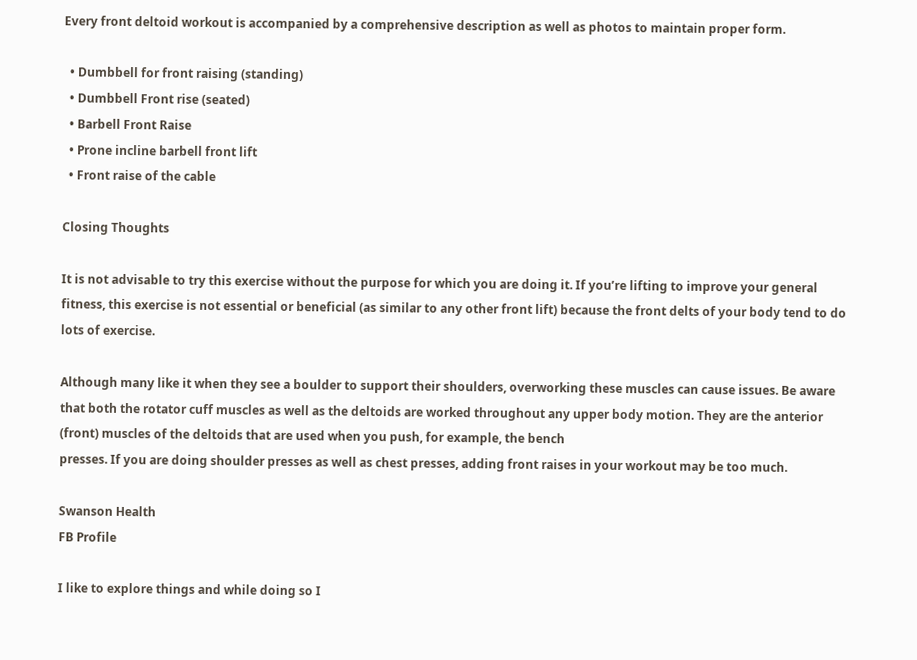Every front deltoid workout is accompanied by a comprehensive description as well as photos to maintain proper form.

  • Dumbbell for front raising (standing)
  • Dumbbell Front rise (seated)
  • Barbell Front Raise
  • Prone incline barbell front lift
  • Front raise of the cable

Closing Thoughts

It is not advisable to try this exercise without the purpose for which you are doing it. If you’re lifting to improve your general fitness, this exercise is not essential or beneficial (as similar to any other front lift) because the front delts of your body tend to do lots of exercise.

Although many like it when they see a boulder to support their shoulders, overworking these muscles can cause issues. Be aware that both the rotator cuff muscles as well as the deltoids are worked throughout any upper body motion. They are the anterior (front) muscles of the deltoids that are used when you push, for example, the bench
presses. If you are doing shoulder presses as well as chest presses, adding front raises in your workout may be too much.

Swanson Health
FB Profile

I like to explore things and while doing so I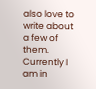also love to write about a few of them. Currently I am in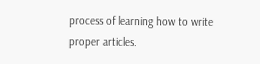process of learning how to write proper articles.